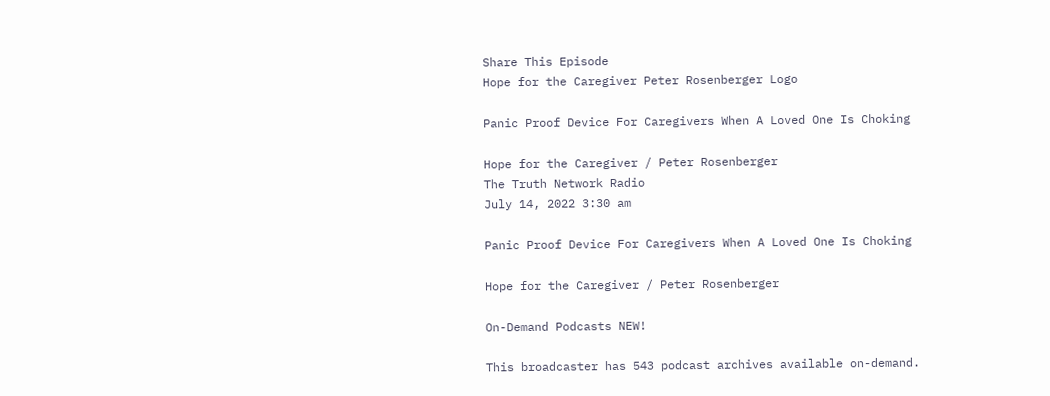Share This Episode
Hope for the Caregiver Peter Rosenberger Logo

Panic Proof Device For Caregivers When A Loved One Is Choking

Hope for the Caregiver / Peter Rosenberger
The Truth Network Radio
July 14, 2022 3:30 am

Panic Proof Device For Caregivers When A Loved One Is Choking

Hope for the Caregiver / Peter Rosenberger

On-Demand Podcasts NEW!

This broadcaster has 543 podcast archives available on-demand.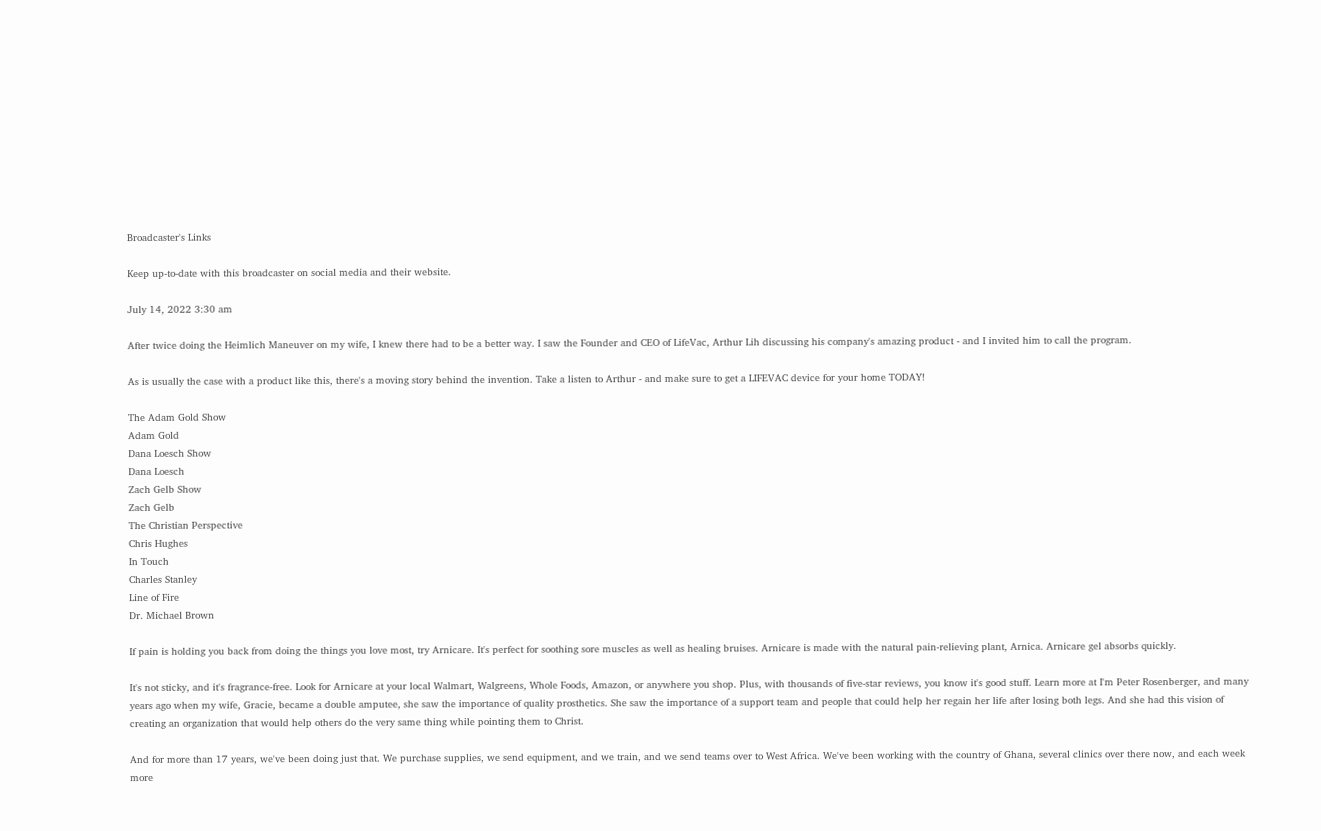Broadcaster's Links

Keep up-to-date with this broadcaster on social media and their website.

July 14, 2022 3:30 am

After twice doing the Heimlich Maneuver on my wife, I knew there had to be a better way. I saw the Founder and CEO of LifeVac, Arthur Lih discussing his company's amazing product - and I invited him to call the program.

As is usually the case with a product like this, there's a moving story behind the invention. Take a listen to Arthur - and make sure to get a LIFEVAC device for your home TODAY!

The Adam Gold Show
Adam Gold
Dana Loesch Show
Dana Loesch
Zach Gelb Show
Zach Gelb
The Christian Perspective
Chris Hughes
In Touch
Charles Stanley
Line of Fire
Dr. Michael Brown

If pain is holding you back from doing the things you love most, try Arnicare. It's perfect for soothing sore muscles as well as healing bruises. Arnicare is made with the natural pain-relieving plant, Arnica. Arnicare gel absorbs quickly.

It's not sticky, and it's fragrance-free. Look for Arnicare at your local Walmart, Walgreens, Whole Foods, Amazon, or anywhere you shop. Plus, with thousands of five-star reviews, you know it's good stuff. Learn more at I'm Peter Rosenberger, and many years ago when my wife, Gracie, became a double amputee, she saw the importance of quality prosthetics. She saw the importance of a support team and people that could help her regain her life after losing both legs. And she had this vision of creating an organization that would help others do the very same thing while pointing them to Christ.

And for more than 17 years, we've been doing just that. We purchase supplies, we send equipment, and we train, and we send teams over to West Africa. We've been working with the country of Ghana, several clinics over there now, and each week more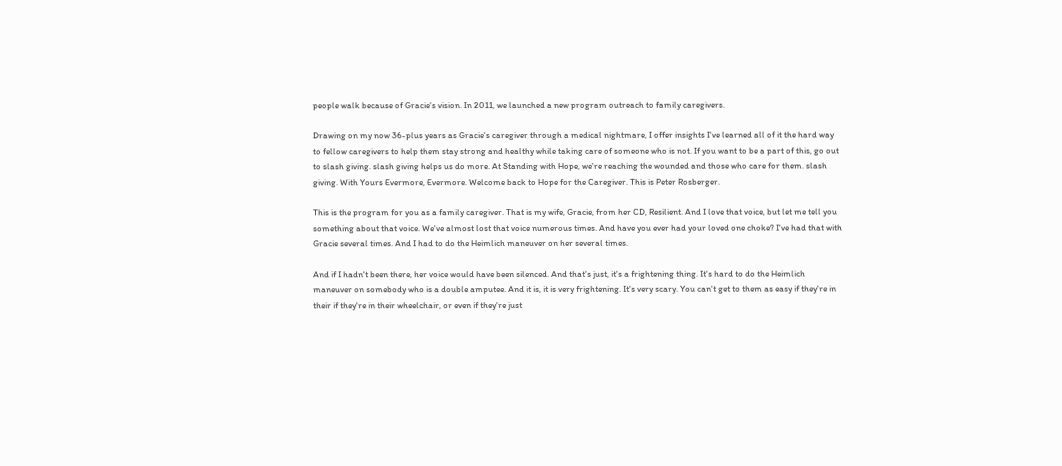people walk because of Gracie's vision. In 2011, we launched a new program outreach to family caregivers.

Drawing on my now 36-plus years as Gracie's caregiver through a medical nightmare, I offer insights I've learned all of it the hard way to fellow caregivers to help them stay strong and healthy while taking care of someone who is not. If you want to be a part of this, go out to slash giving. slash giving helps us do more. At Standing with Hope, we're reaching the wounded and those who care for them. slash giving. With Yours Evermore, Evermore. Welcome back to Hope for the Caregiver. This is Peter Rosberger.

This is the program for you as a family caregiver. That is my wife, Gracie, from her CD, Resilient. And I love that voice, but let me tell you something about that voice. We've almost lost that voice numerous times. And have you ever had your loved one choke? I've had that with Gracie several times. And I had to do the Heimlich maneuver on her several times.

And if I hadn't been there, her voice would have been silenced. And that's just, it's a frightening thing. It's hard to do the Heimlich maneuver on somebody who is a double amputee. And it is, it is very frightening. It's very scary. You can't get to them as easy if they're in their if they're in their wheelchair, or even if they're just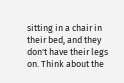sitting in a chair in their bed, and they don't have their legs on. Think about the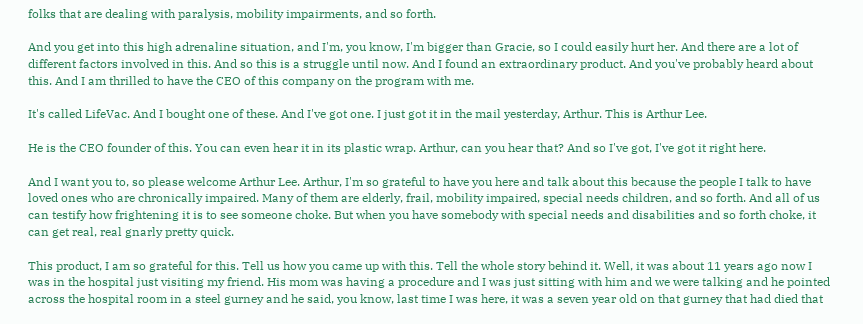folks that are dealing with paralysis, mobility impairments, and so forth.

And you get into this high adrenaline situation, and I'm, you know, I'm bigger than Gracie, so I could easily hurt her. And there are a lot of different factors involved in this. And so this is a struggle until now. And I found an extraordinary product. And you've probably heard about this. And I am thrilled to have the CEO of this company on the program with me.

It's called LifeVac. And I bought one of these. And I've got one. I just got it in the mail yesterday, Arthur. This is Arthur Lee.

He is the CEO founder of this. You can even hear it in its plastic wrap. Arthur, can you hear that? And so I've got, I've got it right here.

And I want you to, so please welcome Arthur Lee. Arthur, I'm so grateful to have you here and talk about this because the people I talk to have loved ones who are chronically impaired. Many of them are elderly, frail, mobility impaired, special needs children, and so forth. And all of us can testify how frightening it is to see someone choke. But when you have somebody with special needs and disabilities and so forth choke, it can get real, real gnarly pretty quick.

This product, I am so grateful for this. Tell us how you came up with this. Tell the whole story behind it. Well, it was about 11 years ago now I was in the hospital just visiting my friend. His mom was having a procedure and I was just sitting with him and we were talking and he pointed across the hospital room in a steel gurney and he said, you know, last time I was here, it was a seven year old on that gurney that had died that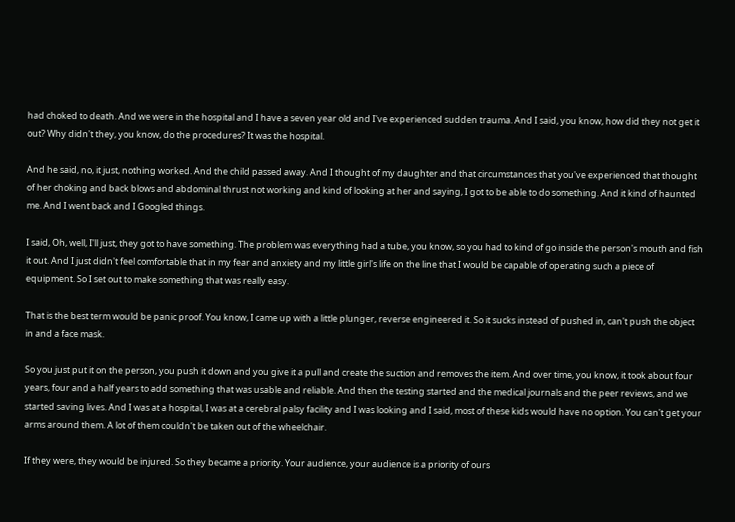had choked to death. And we were in the hospital and I have a seven year old and I've experienced sudden trauma. And I said, you know, how did they not get it out? Why didn't they, you know, do the procedures? It was the hospital.

And he said, no, it just, nothing worked. And the child passed away. And I thought of my daughter and that circumstances that you've experienced that thought of her choking and back blows and abdominal thrust not working and kind of looking at her and saying, I got to be able to do something. And it kind of haunted me. And I went back and I Googled things.

I said, Oh, well, I'll just, they got to have something. The problem was everything had a tube, you know, so you had to kind of go inside the person's mouth and fish it out. And I just didn't feel comfortable that in my fear and anxiety and my little girl's life on the line that I would be capable of operating such a piece of equipment. So I set out to make something that was really easy.

That is the best term would be panic proof. You know, I came up with a little plunger, reverse engineered it. So it sucks instead of pushed in, can't push the object in and a face mask.

So you just put it on the person, you push it down and you give it a pull and create the suction and removes the item. And over time, you know, it took about four years, four and a half years to add something that was usable and reliable. And then the testing started and the medical journals and the peer reviews, and we started saving lives. And I was at a hospital, I was at a cerebral palsy facility and I was looking and I said, most of these kids would have no option. You can't get your arms around them. A lot of them couldn't be taken out of the wheelchair.

If they were, they would be injured. So they became a priority. Your audience, your audience is a priority of ours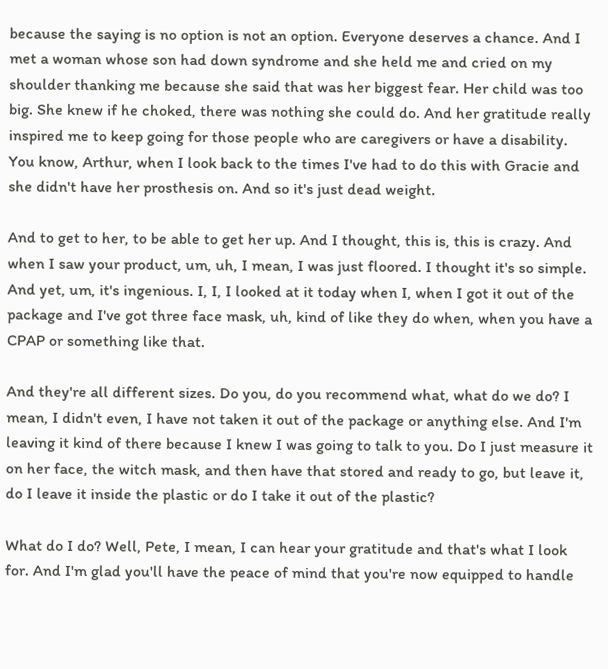because the saying is no option is not an option. Everyone deserves a chance. And I met a woman whose son had down syndrome and she held me and cried on my shoulder thanking me because she said that was her biggest fear. Her child was too big. She knew if he choked, there was nothing she could do. And her gratitude really inspired me to keep going for those people who are caregivers or have a disability. You know, Arthur, when I look back to the times I've had to do this with Gracie and she didn't have her prosthesis on. And so it's just dead weight.

And to get to her, to be able to get her up. And I thought, this is, this is crazy. And when I saw your product, um, uh, I mean, I was just floored. I thought it's so simple. And yet, um, it's ingenious. I, I, I looked at it today when I, when I got it out of the package and I've got three face mask, uh, kind of like they do when, when you have a CPAP or something like that.

And they're all different sizes. Do you, do you recommend what, what do we do? I mean, I didn't even, I have not taken it out of the package or anything else. And I'm leaving it kind of there because I knew I was going to talk to you. Do I just measure it on her face, the witch mask, and then have that stored and ready to go, but leave it, do I leave it inside the plastic or do I take it out of the plastic?

What do I do? Well, Pete, I mean, I can hear your gratitude and that's what I look for. And I'm glad you'll have the peace of mind that you're now equipped to handle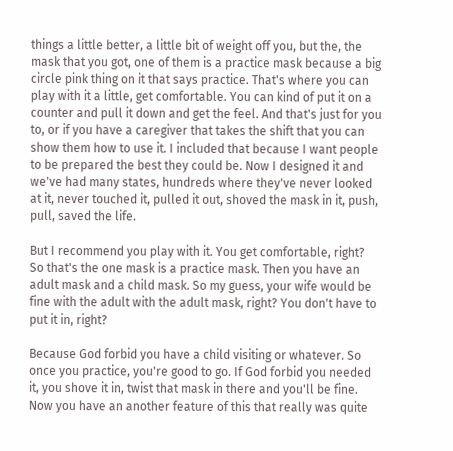things a little better, a little bit of weight off you, but the, the mask that you got, one of them is a practice mask because a big circle pink thing on it that says practice. That's where you can play with it a little, get comfortable. You can kind of put it on a counter and pull it down and get the feel. And that's just for you to, or if you have a caregiver that takes the shift that you can show them how to use it. I included that because I want people to be prepared the best they could be. Now I designed it and we've had many states, hundreds where they've never looked at it, never touched it, pulled it out, shoved the mask in it, push, pull, saved the life.

But I recommend you play with it. You get comfortable, right? So that's the one mask is a practice mask. Then you have an adult mask and a child mask. So my guess, your wife would be fine with the adult with the adult mask, right? You don't have to put it in, right?

Because God forbid you have a child visiting or whatever. So once you practice, you're good to go. If God forbid you needed it, you shove it in, twist that mask in there and you'll be fine. Now you have an another feature of this that really was quite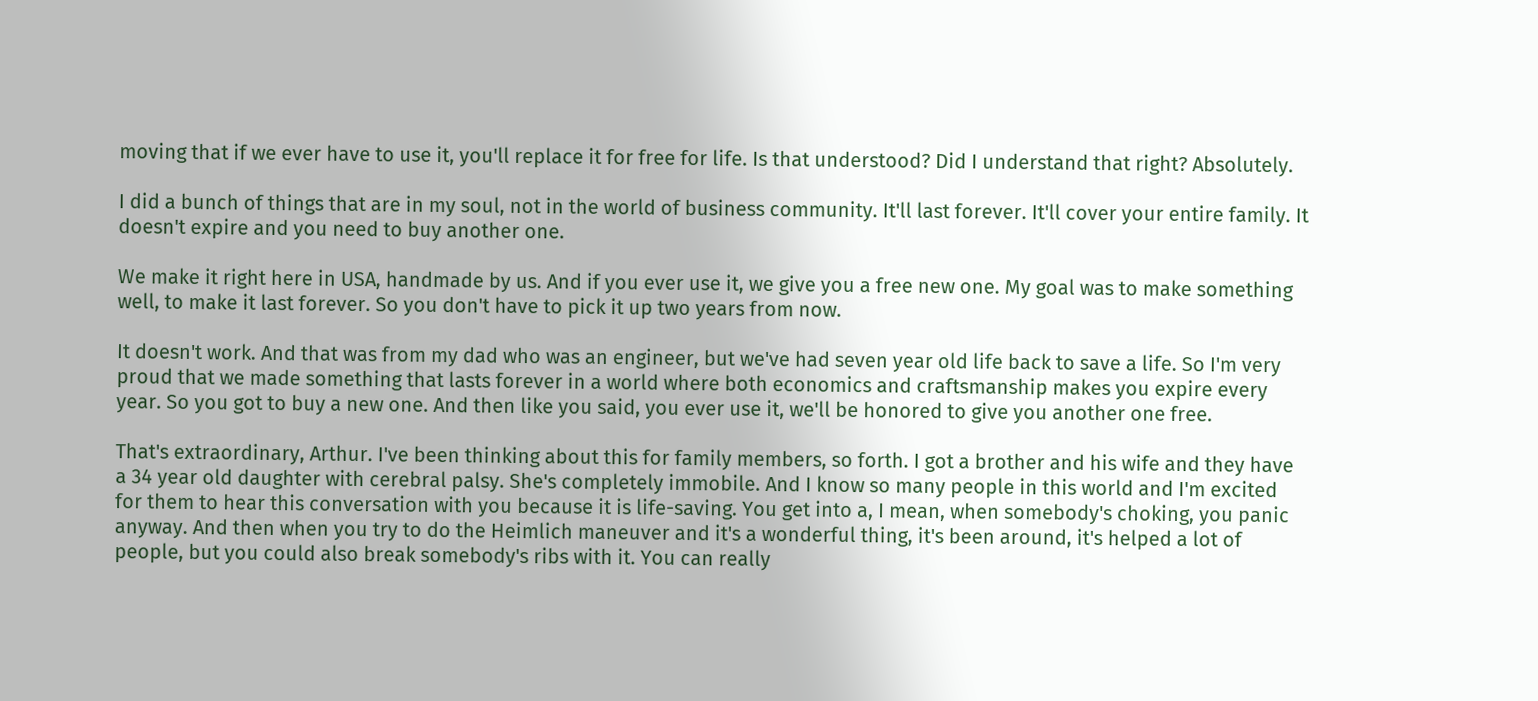moving that if we ever have to use it, you'll replace it for free for life. Is that understood? Did I understand that right? Absolutely.

I did a bunch of things that are in my soul, not in the world of business community. It'll last forever. It'll cover your entire family. It doesn't expire and you need to buy another one.

We make it right here in USA, handmade by us. And if you ever use it, we give you a free new one. My goal was to make something well, to make it last forever. So you don't have to pick it up two years from now.

It doesn't work. And that was from my dad who was an engineer, but we've had seven year old life back to save a life. So I'm very proud that we made something that lasts forever in a world where both economics and craftsmanship makes you expire every year. So you got to buy a new one. And then like you said, you ever use it, we'll be honored to give you another one free.

That's extraordinary, Arthur. I've been thinking about this for family members, so forth. I got a brother and his wife and they have a 34 year old daughter with cerebral palsy. She's completely immobile. And I know so many people in this world and I'm excited for them to hear this conversation with you because it is life-saving. You get into a, I mean, when somebody's choking, you panic anyway. And then when you try to do the Heimlich maneuver and it's a wonderful thing, it's been around, it's helped a lot of people, but you could also break somebody's ribs with it. You can really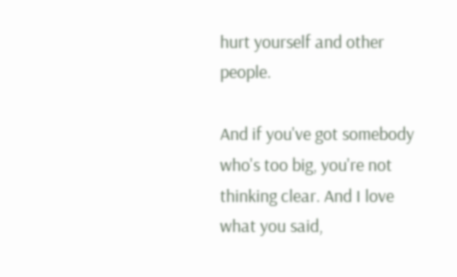hurt yourself and other people.

And if you've got somebody who's too big, you're not thinking clear. And I love what you said,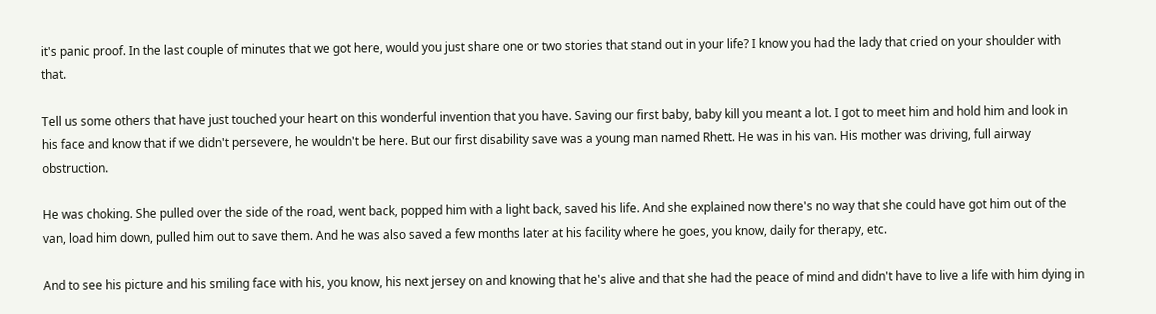it's panic proof. In the last couple of minutes that we got here, would you just share one or two stories that stand out in your life? I know you had the lady that cried on your shoulder with that.

Tell us some others that have just touched your heart on this wonderful invention that you have. Saving our first baby, baby kill you meant a lot. I got to meet him and hold him and look in his face and know that if we didn't persevere, he wouldn't be here. But our first disability save was a young man named Rhett. He was in his van. His mother was driving, full airway obstruction.

He was choking. She pulled over the side of the road, went back, popped him with a light back, saved his life. And she explained now there's no way that she could have got him out of the van, load him down, pulled him out to save them. And he was also saved a few months later at his facility where he goes, you know, daily for therapy, etc.

And to see his picture and his smiling face with his, you know, his next jersey on and knowing that he's alive and that she had the peace of mind and didn't have to live a life with him dying in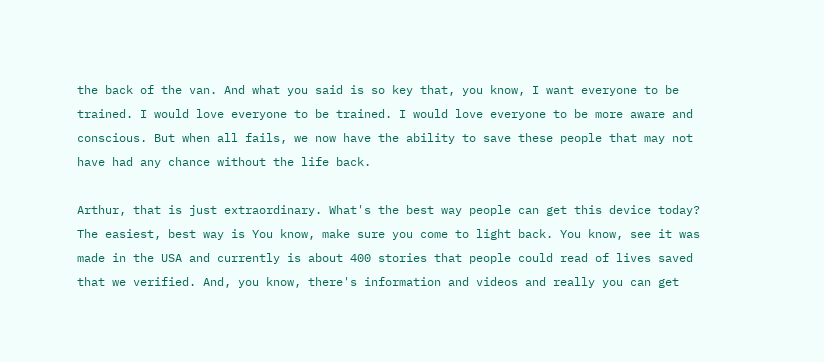the back of the van. And what you said is so key that, you know, I want everyone to be trained. I would love everyone to be trained. I would love everyone to be more aware and conscious. But when all fails, we now have the ability to save these people that may not have had any chance without the life back.

Arthur, that is just extraordinary. What's the best way people can get this device today? The easiest, best way is You know, make sure you come to light back. You know, see it was made in the USA and currently is about 400 stories that people could read of lives saved that we verified. And, you know, there's information and videos and really you can get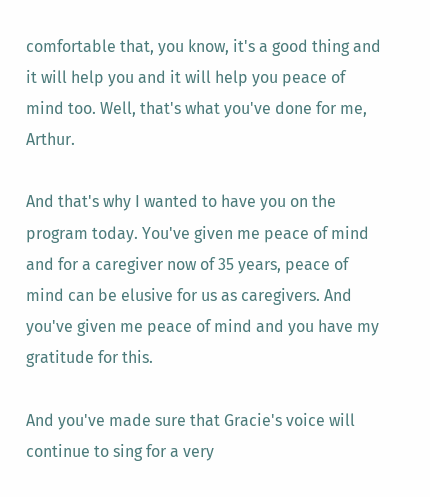comfortable that, you know, it's a good thing and it will help you and it will help you peace of mind too. Well, that's what you've done for me, Arthur.

And that's why I wanted to have you on the program today. You've given me peace of mind and for a caregiver now of 35 years, peace of mind can be elusive for us as caregivers. And you've given me peace of mind and you have my gratitude for this.

And you've made sure that Gracie's voice will continue to sing for a very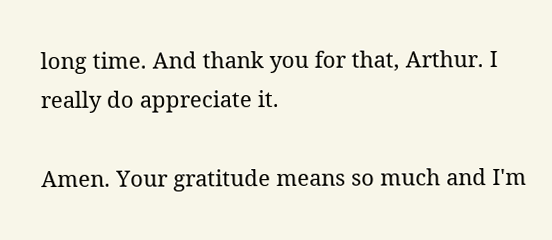long time. And thank you for that, Arthur. I really do appreciate it.

Amen. Your gratitude means so much and I'm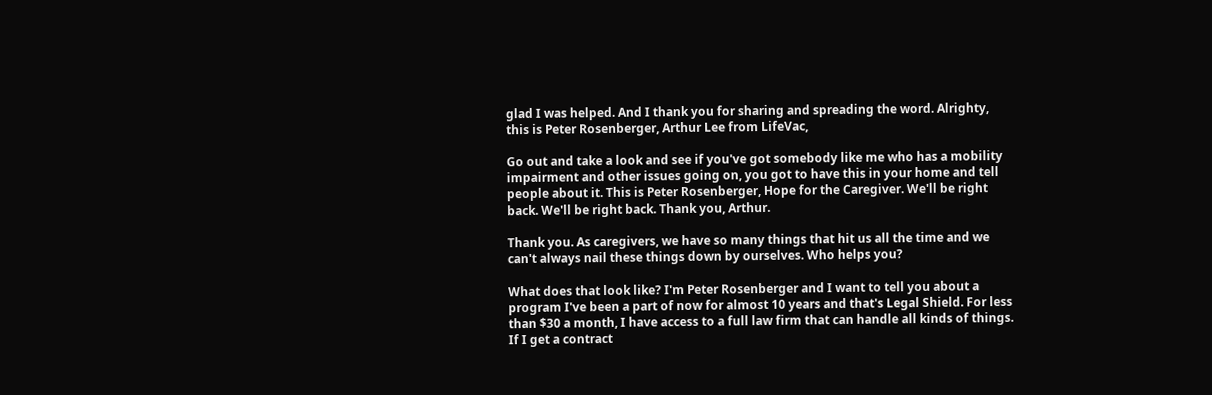glad I was helped. And I thank you for sharing and spreading the word. Alrighty, this is Peter Rosenberger, Arthur Lee from LifeVac,

Go out and take a look and see if you've got somebody like me who has a mobility impairment and other issues going on, you got to have this in your home and tell people about it. This is Peter Rosenberger, Hope for the Caregiver. We'll be right back. We'll be right back. Thank you, Arthur.

Thank you. As caregivers, we have so many things that hit us all the time and we can't always nail these things down by ourselves. Who helps you?

What does that look like? I'm Peter Rosenberger and I want to tell you about a program I've been a part of now for almost 10 years and that's Legal Shield. For less than $30 a month, I have access to a full law firm that can handle all kinds of things. If I get a contract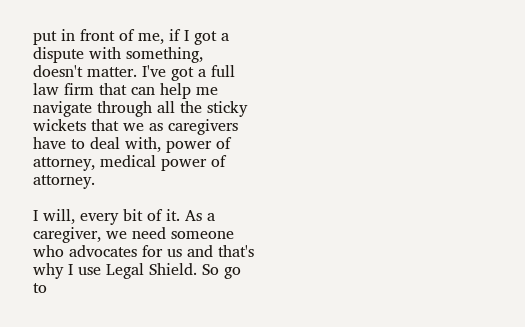put in front of me, if I got a dispute with something, doesn't matter. I've got a full law firm that can help me navigate through all the sticky wickets that we as caregivers have to deal with, power of attorney, medical power of attorney.

I will, every bit of it. As a caregiver, we need someone who advocates for us and that's why I use Legal Shield. So go to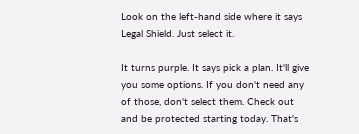Look on the left-hand side where it says Legal Shield. Just select it.

It turns purple. It says pick a plan. It'll give you some options. If you don't need any of those, don't select them. Check out and be protected starting today. That's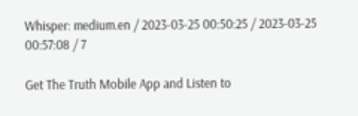Whisper: medium.en / 2023-03-25 00:50:25 / 2023-03-25 00:57:08 / 7

Get The Truth Mobile App and Listen to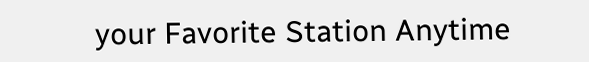your Favorite Station Anytime